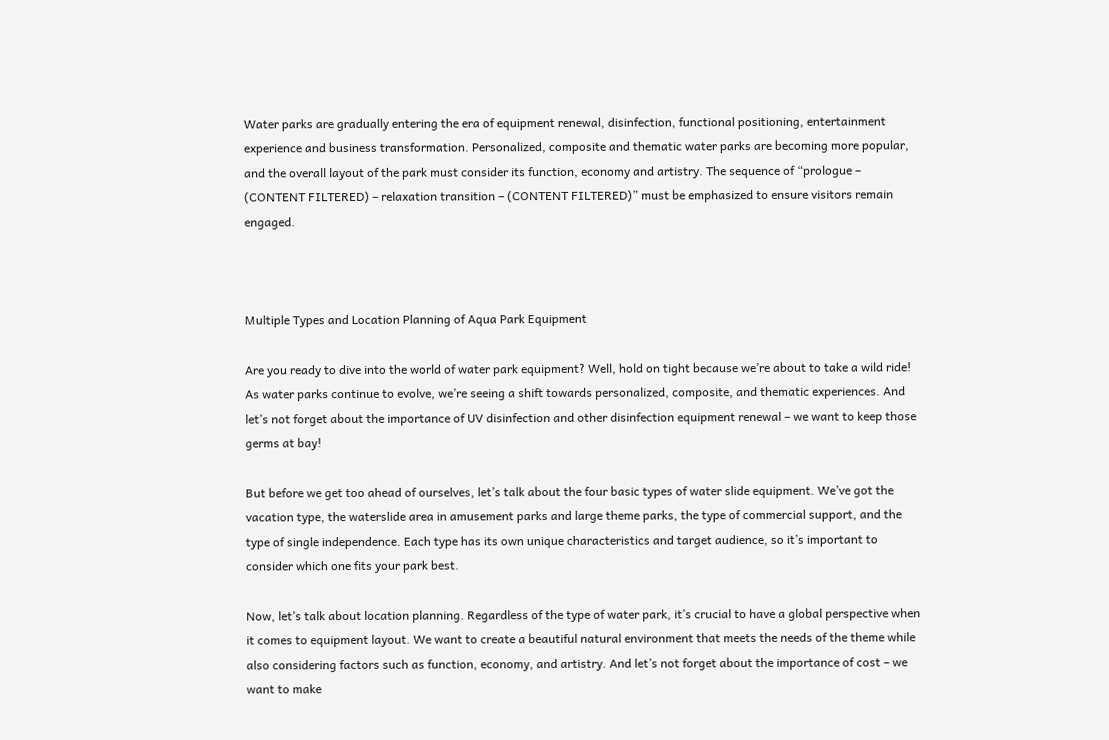Water parks are gradually entering the era of equipment renewal, disinfection, functional positioning, entertainment experience and business transformation. Personalized, composite and thematic water parks are becoming more popular, and the overall layout of the park must consider its function, economy and artistry. The sequence of “prologue – (CONTENT FILTERED) – relaxation transition – (CONTENT FILTERED)” must be emphasized to ensure visitors remain engaged.



Multiple Types and Location Planning of Aqua Park Equipment

Are you ready to dive into the world of water park equipment? Well, hold on tight because we’re about to take a wild ride! As water parks continue to evolve, we’re seeing a shift towards personalized, composite, and thematic experiences. And let’s not forget about the importance of UV disinfection and other disinfection equipment renewal – we want to keep those germs at bay!

But before we get too ahead of ourselves, let’s talk about the four basic types of water slide equipment. We’ve got the vacation type, the waterslide area in amusement parks and large theme parks, the type of commercial support, and the type of single independence. Each type has its own unique characteristics and target audience, so it’s important to consider which one fits your park best.

Now, let’s talk about location planning. Regardless of the type of water park, it’s crucial to have a global perspective when it comes to equipment layout. We want to create a beautiful natural environment that meets the needs of the theme while also considering factors such as function, economy, and artistry. And let’s not forget about the importance of cost – we want to make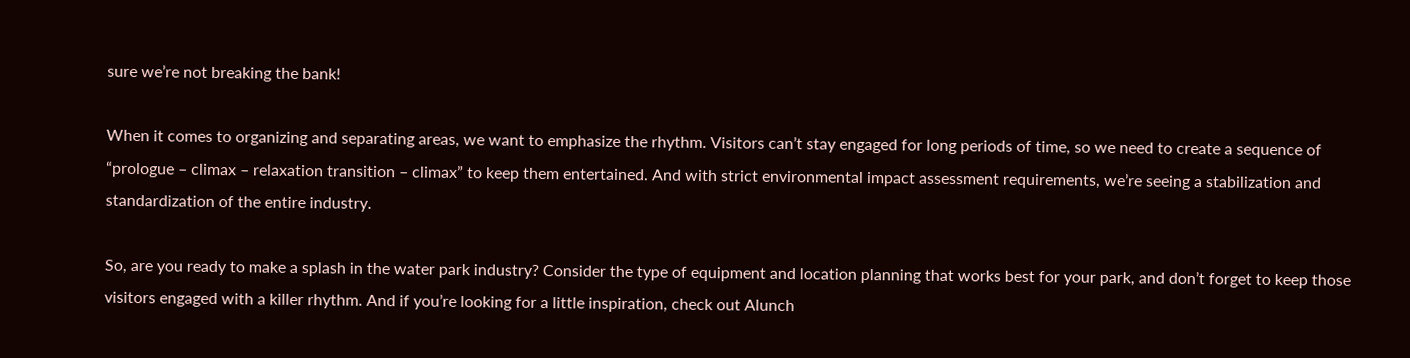sure we’re not breaking the bank!

When it comes to organizing and separating areas, we want to emphasize the rhythm. Visitors can’t stay engaged for long periods of time, so we need to create a sequence of “prologue – climax – relaxation transition – climax” to keep them entertained. And with strict environmental impact assessment requirements, we’re seeing a stabilization and standardization of the entire industry.

So, are you ready to make a splash in the water park industry? Consider the type of equipment and location planning that works best for your park, and don’t forget to keep those visitors engaged with a killer rhythm. And if you’re looking for a little inspiration, check out Alunch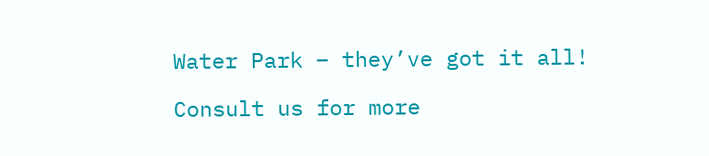Water Park – they’ve got it all!

Consult us for more